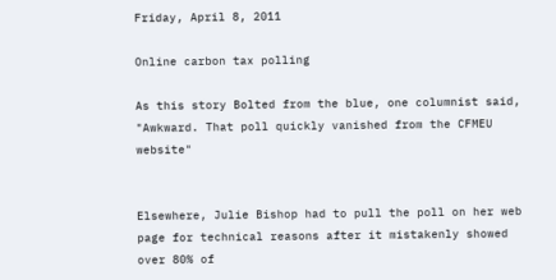Friday, April 8, 2011

Online carbon tax polling

As this story Bolted from the blue, one columnist said, "Awkward. That poll quickly vanished from the CFMEU website"


Elsewhere, Julie Bishop had to pull the poll on her web page for technical reasons after it mistakenly showed over 80% of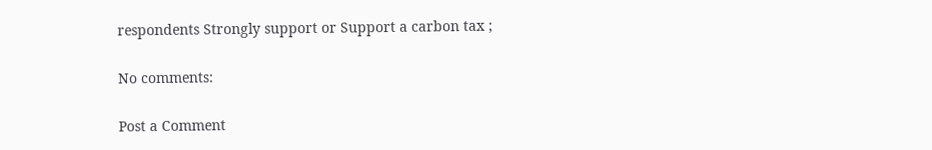respondents Strongly support or Support a carbon tax ;

No comments:

Post a Comment